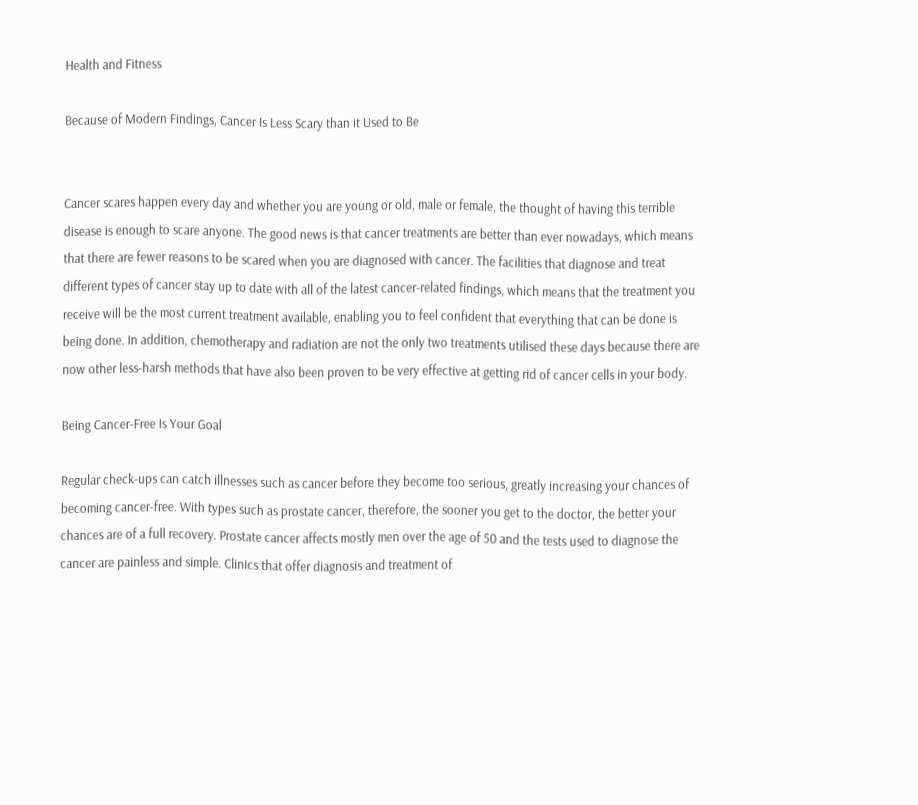Health and Fitness

Because of Modern Findings, Cancer Is Less Scary than it Used to Be


Cancer scares happen every day and whether you are young or old, male or female, the thought of having this terrible disease is enough to scare anyone. The good news is that cancer treatments are better than ever nowadays, which means that there are fewer reasons to be scared when you are diagnosed with cancer. The facilities that diagnose and treat different types of cancer stay up to date with all of the latest cancer-related findings, which means that the treatment you receive will be the most current treatment available, enabling you to feel confident that everything that can be done is being done. In addition, chemotherapy and radiation are not the only two treatments utilised these days because there are now other less-harsh methods that have also been proven to be very effective at getting rid of cancer cells in your body.

Being Cancer-Free Is Your Goal

Regular check-ups can catch illnesses such as cancer before they become too serious, greatly increasing your chances of becoming cancer-free. With types such as prostate cancer, therefore, the sooner you get to the doctor, the better your chances are of a full recovery. Prostate cancer affects mostly men over the age of 50 and the tests used to diagnose the cancer are painless and simple. Clinics that offer diagnosis and treatment of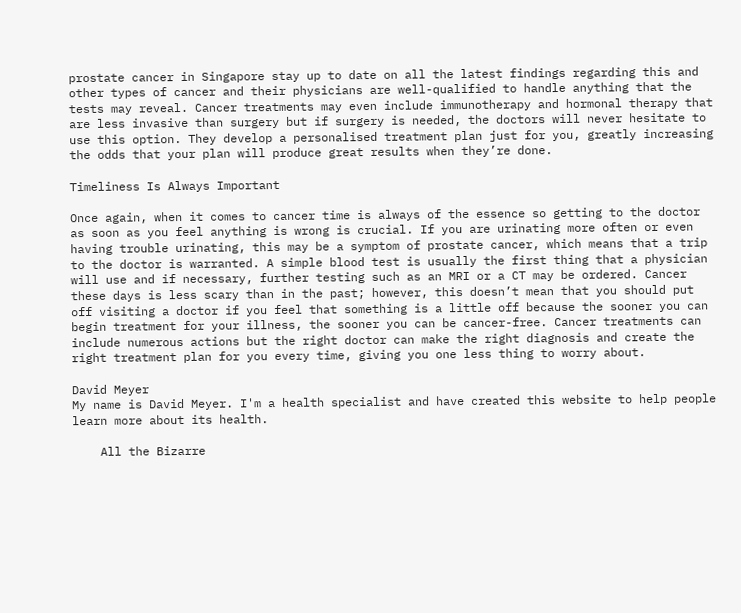prostate cancer in Singapore stay up to date on all the latest findings regarding this and other types of cancer and their physicians are well-qualified to handle anything that the tests may reveal. Cancer treatments may even include immunotherapy and hormonal therapy that are less invasive than surgery but if surgery is needed, the doctors will never hesitate to use this option. They develop a personalised treatment plan just for you, greatly increasing the odds that your plan will produce great results when they’re done.

Timeliness Is Always Important

Once again, when it comes to cancer time is always of the essence so getting to the doctor as soon as you feel anything is wrong is crucial. If you are urinating more often or even having trouble urinating, this may be a symptom of prostate cancer, which means that a trip to the doctor is warranted. A simple blood test is usually the first thing that a physician will use and if necessary, further testing such as an MRI or a CT may be ordered. Cancer these days is less scary than in the past; however, this doesn’t mean that you should put off visiting a doctor if you feel that something is a little off because the sooner you can begin treatment for your illness, the sooner you can be cancer-free. Cancer treatments can include numerous actions but the right doctor can make the right diagnosis and create the right treatment plan for you every time, giving you one less thing to worry about.

David Meyer
My name is David Meyer. I'm a health specialist and have created this website to help people learn more about its health.

    All the Bizarre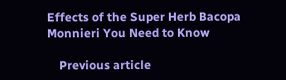Effects of the Super Herb Bacopa Monnieri You Need to Know

    Previous article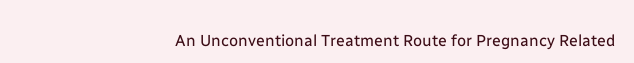An Unconventional Treatment Route for Pregnancy Related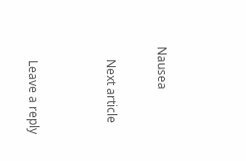Nausea

    Next article


    Leave a reply